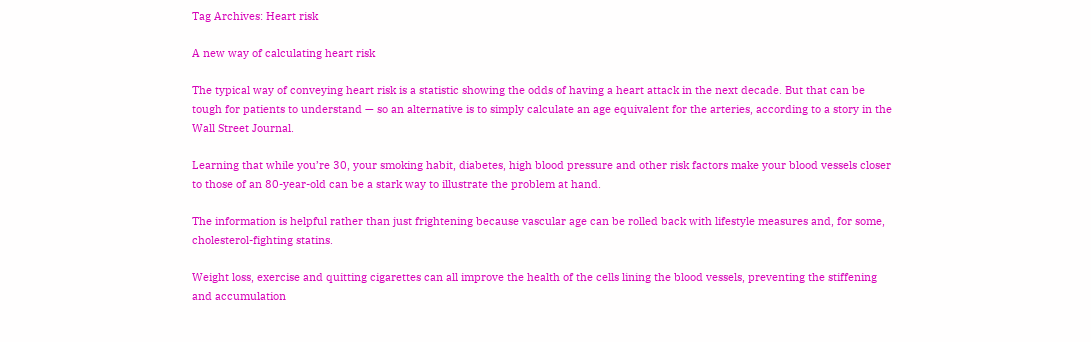Tag Archives: Heart risk

A new way of calculating heart risk

The typical way of conveying heart risk is a statistic showing the odds of having a heart attack in the next decade. But that can be tough for patients to understand — so an alternative is to simply calculate an age equivalent for the arteries, according to a story in the Wall Street Journal.

Learning that while you’re 30, your smoking habit, diabetes, high blood pressure and other risk factors make your blood vessels closer to those of an 80-year-old can be a stark way to illustrate the problem at hand.

The information is helpful rather than just frightening because vascular age can be rolled back with lifestyle measures and, for some, cholesterol-fighting statins.

Weight loss, exercise and quitting cigarettes can all improve the health of the cells lining the blood vessels, preventing the stiffening and accumulation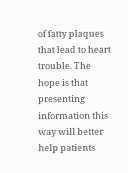of fatty plaques that lead to heart trouble. The hope is that presenting information this way will better help patients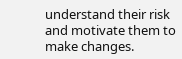understand their risk and motivate them to make changes.